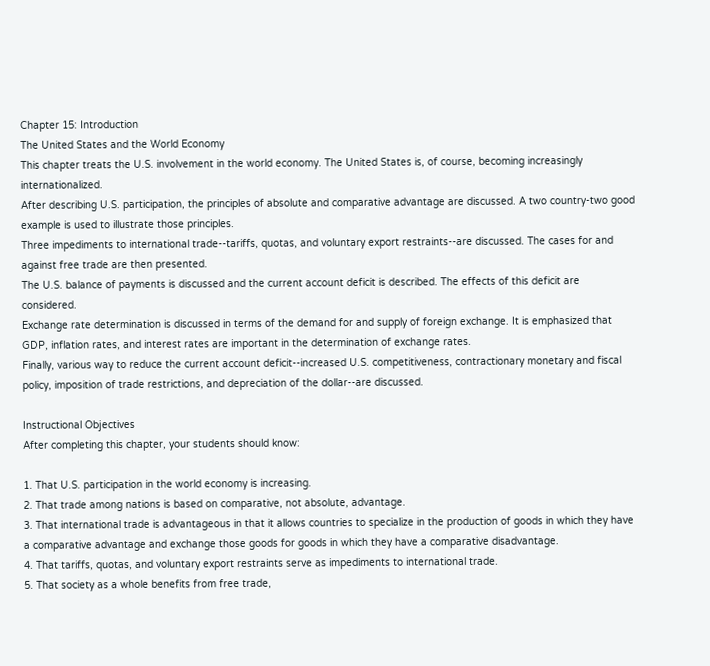Chapter 15: Introduction
The United States and the World Economy
This chapter treats the U.S. involvement in the world economy. The United States is, of course, becoming increasingly internationalized.
After describing U.S. participation, the principles of absolute and comparative advantage are discussed. A two country-two good example is used to illustrate those principles.
Three impediments to international trade--tariffs, quotas, and voluntary export restraints--are discussed. The cases for and against free trade are then presented.
The U.S. balance of payments is discussed and the current account deficit is described. The effects of this deficit are considered.
Exchange rate determination is discussed in terms of the demand for and supply of foreign exchange. It is emphasized that GDP, inflation rates, and interest rates are important in the determination of exchange rates.
Finally, various way to reduce the current account deficit--increased U.S. competitiveness, contractionary monetary and fiscal policy, imposition of trade restrictions, and depreciation of the dollar--are discussed.

Instructional Objectives
After completing this chapter, your students should know:

1. That U.S. participation in the world economy is increasing.
2. That trade among nations is based on comparative, not absolute, advantage.
3. That international trade is advantageous in that it allows countries to specialize in the production of goods in which they have a comparative advantage and exchange those goods for goods in which they have a comparative disadvantage.
4. That tariffs, quotas, and voluntary export restraints serve as impediments to international trade.
5. That society as a whole benefits from free trade,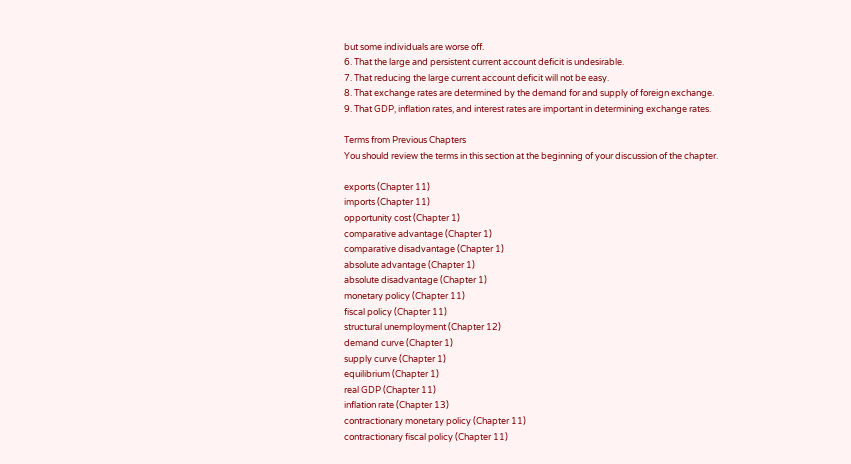but some individuals are worse off.
6. That the large and persistent current account deficit is undesirable.
7. That reducing the large current account deficit will not be easy.
8. That exchange rates are determined by the demand for and supply of foreign exchange.
9. That GDP, inflation rates, and interest rates are important in determining exchange rates.

Terms from Previous Chapters
You should review the terms in this section at the beginning of your discussion of the chapter.

exports (Chapter 11)
imports (Chapter 11)
opportunity cost (Chapter 1)
comparative advantage (Chapter 1)
comparative disadvantage (Chapter 1)
absolute advantage (Chapter 1)
absolute disadvantage (Chapter 1)
monetary policy (Chapter 11)
fiscal policy (Chapter 11)
structural unemployment (Chapter 12)
demand curve (Chapter 1)
supply curve (Chapter 1)
equilibrium (Chapter 1)
real GDP (Chapter 11)
inflation rate (Chapter 13)
contractionary monetary policy (Chapter 11)
contractionary fiscal policy (Chapter 11)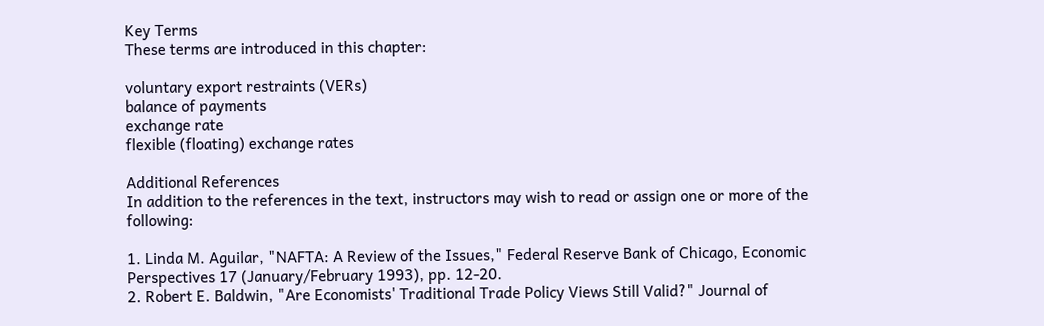Key Terms
These terms are introduced in this chapter:

voluntary export restraints (VERs)
balance of payments
exchange rate
flexible (floating) exchange rates

Additional References
In addition to the references in the text, instructors may wish to read or assign one or more of the following:

1. Linda M. Aguilar, "NAFTA: A Review of the Issues," Federal Reserve Bank of Chicago, Economic Perspectives 17 (January/February 1993), pp. 12-20.
2. Robert E. Baldwin, "Are Economists' Traditional Trade Policy Views Still Valid?" Journal of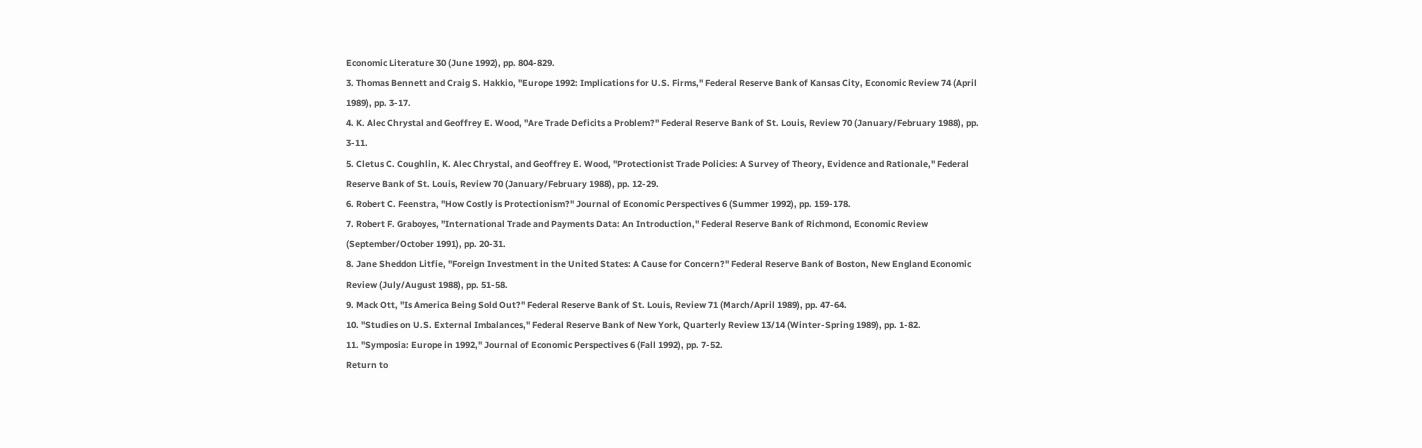Economic Literature 30 (June 1992), pp. 804-829.
3. Thomas Bennett and Craig S. Hakkio, "Europe 1992: Implications for U.S. Firms," Federal Reserve Bank of Kansas City, Economic Review 74 (April 1989), pp. 3-17.
4. K. Alec Chrystal and Geoffrey E. Wood, "Are Trade Deficits a Problem?" Federal Reserve Bank of St. Louis, Review 70 (January/February 1988), pp. 3-11.
5. Cletus C. Coughlin, K. Alec Chrystal, and Geoffrey E. Wood, "Protectionist Trade Policies: A Survey of Theory, Evidence and Rationale," Federal Reserve Bank of St. Louis, Review 70 (January/February 1988), pp. 12-29.
6. Robert C. Feenstra, "How Costly is Protectionism?" Journal of Economic Perspectives 6 (Summer 1992), pp. 159-178.
7. Robert F. Graboyes, "International Trade and Payments Data: An Introduction," Federal Reserve Bank of Richmond, Economic Review (September/October 1991), pp. 20-31.
8. Jane Sheddon Litfie, "Foreign Investment in the United States: A Cause for Concern?" Federal Reserve Bank of Boston, New England Economic Review (July/August 1988), pp. 51-58.
9. Mack Ott, "Is America Being Sold Out?" Federal Reserve Bank of St. Louis, Review 71 (March/April 1989), pp. 47-64.
10. "Studies on U.S. External Imbalances," Federal Reserve Bank of New York, Quarterly Review 13/14 (Winter-Spring 1989), pp. 1-82.
11. "Symposia: Europe in 1992," Journal of Economic Perspectives 6 (Fall 1992), pp. 7-52.
Return to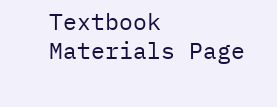Textbook Materials Page